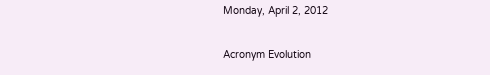Monday, April 2, 2012

Acronym Evolution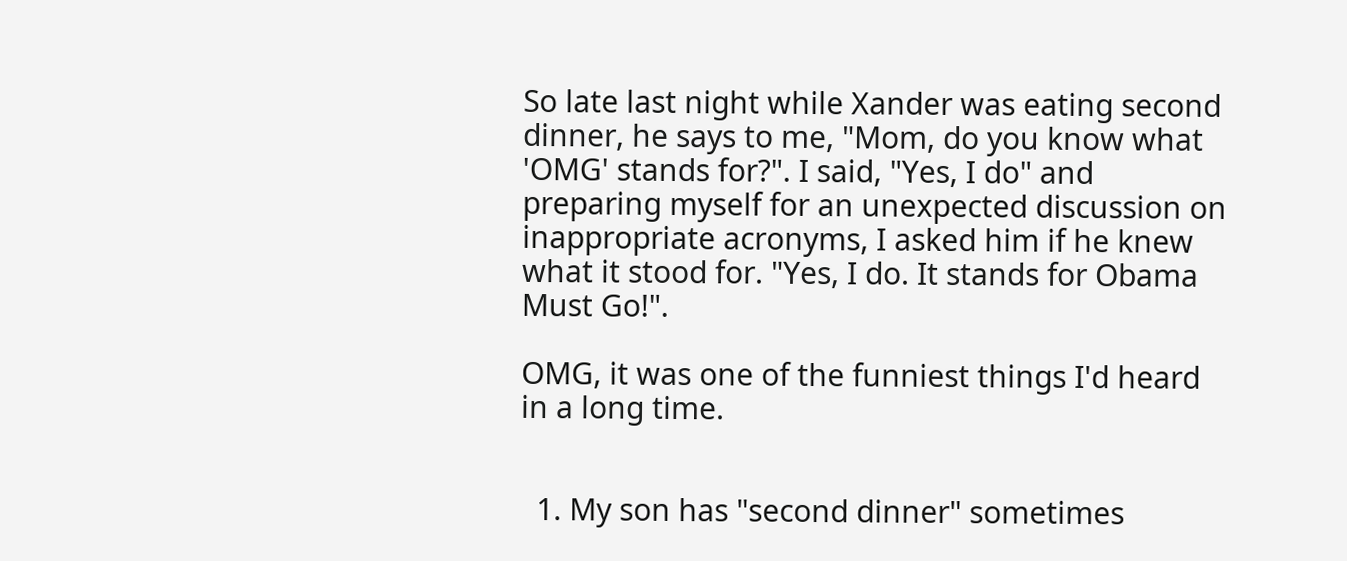So late last night while Xander was eating second dinner, he says to me, "Mom, do you know what 'OMG' stands for?". I said, "Yes, I do" and preparing myself for an unexpected discussion on inappropriate acronyms, I asked him if he knew what it stood for. "Yes, I do. It stands for Obama Must Go!".

OMG, it was one of the funniest things I'd heard in a long time.


  1. My son has "second dinner" sometimes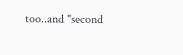too..and "second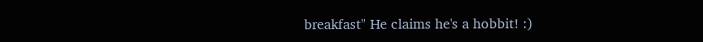breakfast" He claims he's a hobbit! :)